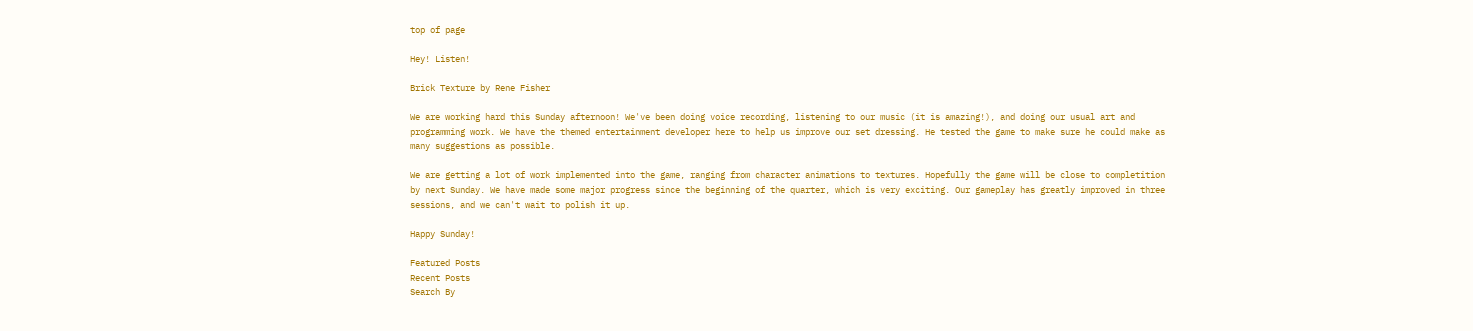top of page

Hey! Listen!

Brick Texture by Rene Fisher

We are working hard this Sunday afternoon! We've been doing voice recording, listening to our music (it is amazing!), and doing our usual art and programming work. We have the themed entertainment developer here to help us improve our set dressing. He tested the game to make sure he could make as many suggestions as possible.

We are getting a lot of work implemented into the game, ranging from character animations to textures. Hopefully the game will be close to completition by next Sunday. We have made some major progress since the beginning of the quarter, which is very exciting. Our gameplay has greatly improved in three sessions, and we can't wait to polish it up.

Happy Sunday!

Featured Posts
Recent Posts
Search By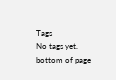Tags
No tags yet.
bottom of page